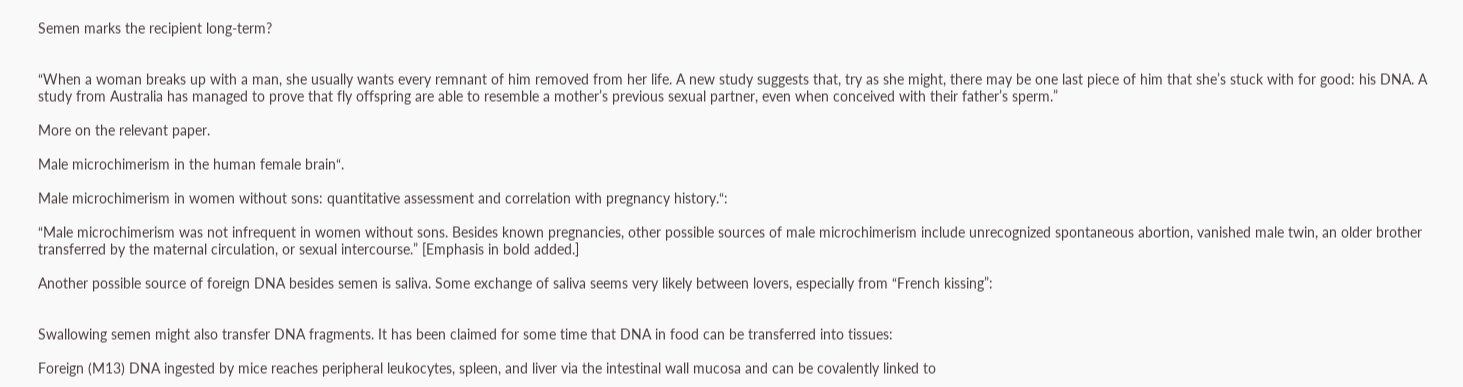Semen marks the recipient long-term?


“When a woman breaks up with a man, she usually wants every remnant of him removed from her life. A new study suggests that, try as she might, there may be one last piece of him that she’s stuck with for good: his DNA. A study from Australia has managed to prove that fly offspring are able to resemble a mother’s previous sexual partner, even when conceived with their father’s sperm.”

More on the relevant paper.

Male microchimerism in the human female brain“.

Male microchimerism in women without sons: quantitative assessment and correlation with pregnancy history.“:

“Male microchimerism was not infrequent in women without sons. Besides known pregnancies, other possible sources of male microchimerism include unrecognized spontaneous abortion, vanished male twin, an older brother transferred by the maternal circulation, or sexual intercourse.” [Emphasis in bold added.]

Another possible source of foreign DNA besides semen is saliva. Some exchange of saliva seems very likely between lovers, especially from “French kissing”:


Swallowing semen might also transfer DNA fragments. It has been claimed for some time that DNA in food can be transferred into tissues:

Foreign (M13) DNA ingested by mice reaches peripheral leukocytes, spleen, and liver via the intestinal wall mucosa and can be covalently linked to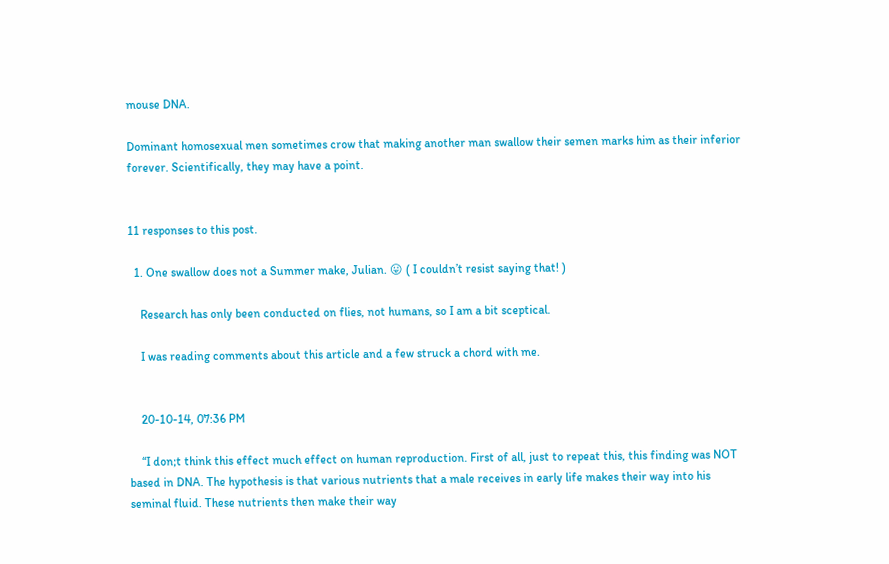mouse DNA.

Dominant homosexual men sometimes crow that making another man swallow their semen marks him as their inferior forever. Scientifically, they may have a point.


11 responses to this post.

  1. One swallow does not a Summer make, Julian. 😛 ( I couldn’t resist saying that! )

    Research has only been conducted on flies, not humans, so I am a bit sceptical.

    I was reading comments about this article and a few struck a chord with me.


    20-10-14, 07:36 PM

    “I don;t think this effect much effect on human reproduction. First of all, just to repeat this, this finding was NOT based in DNA. The hypothesis is that various nutrients that a male receives in early life makes their way into his seminal fluid. These nutrients then make their way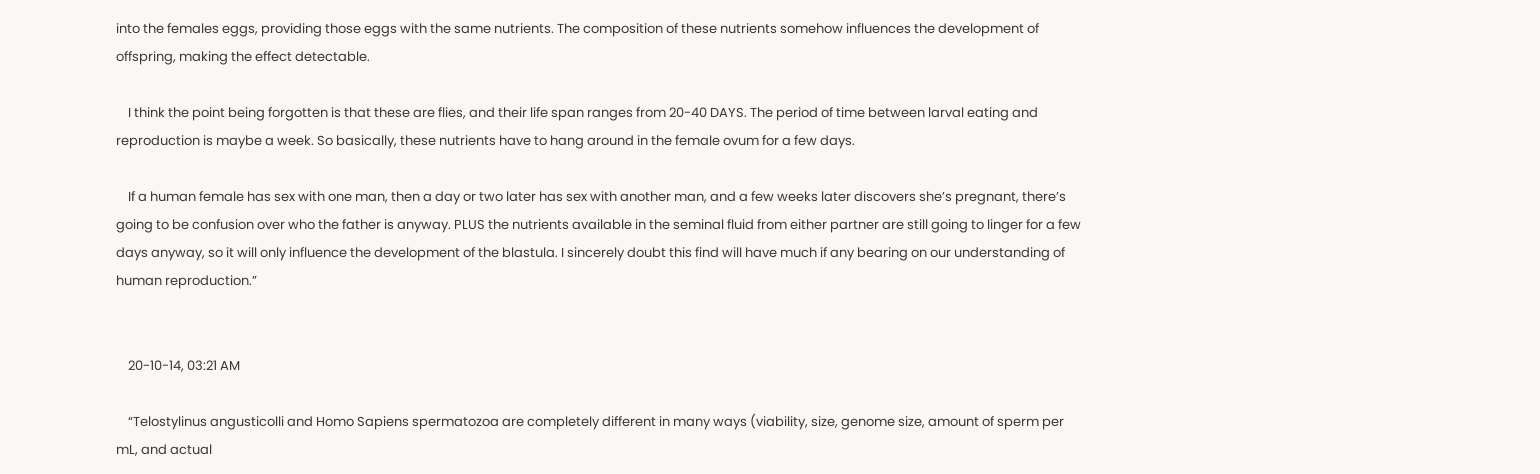into the females eggs, providing those eggs with the same nutrients. The composition of these nutrients somehow influences the development of offspring, making the effect detectable.

    I think the point being forgotten is that these are flies, and their life span ranges from 20-40 DAYS. The period of time between larval eating and reproduction is maybe a week. So basically, these nutrients have to hang around in the female ovum for a few days.

    If a human female has sex with one man, then a day or two later has sex with another man, and a few weeks later discovers she’s pregnant, there’s going to be confusion over who the father is anyway. PLUS the nutrients available in the seminal fluid from either partner are still going to linger for a few days anyway, so it will only influence the development of the blastula. I sincerely doubt this find will have much if any bearing on our understanding of human reproduction.”


    20-10-14, 03:21 AM

    “Telostylinus angusticolli and Homo Sapiens spermatozoa are completely different in many ways (viability, size, genome size, amount of sperm per mL, and actual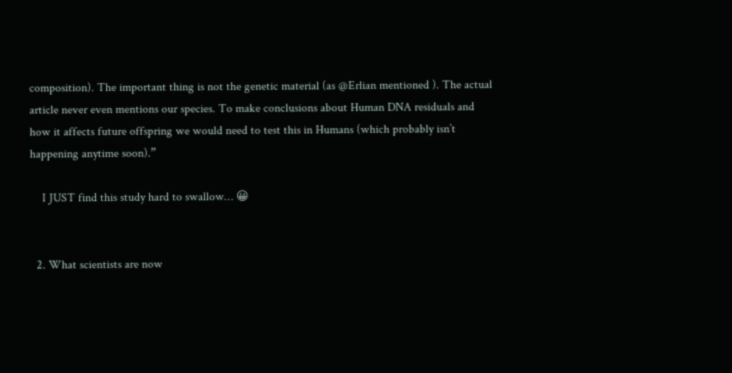composition). The important thing is not the genetic material (as @Erlian mentioned ). The actual article never even mentions our species. To make conclusions about Human DNA residuals and how it affects future offspring we would need to test this in Humans (which probably isn’t happening anytime soon).”

    I JUST find this study hard to swallow… 😀


  2. What scientists are now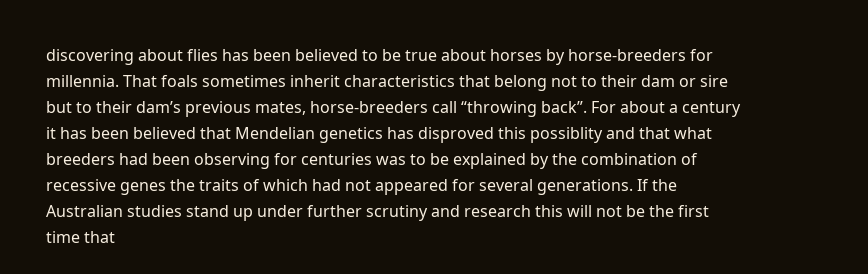discovering about flies has been believed to be true about horses by horse-breeders for millennia. That foals sometimes inherit characteristics that belong not to their dam or sire but to their dam’s previous mates, horse-breeders call “throwing back”. For about a century it has been believed that Mendelian genetics has disproved this possiblity and that what breeders had been observing for centuries was to be explained by the combination of recessive genes the traits of which had not appeared for several generations. If the Australian studies stand up under further scrutiny and research this will not be the first time that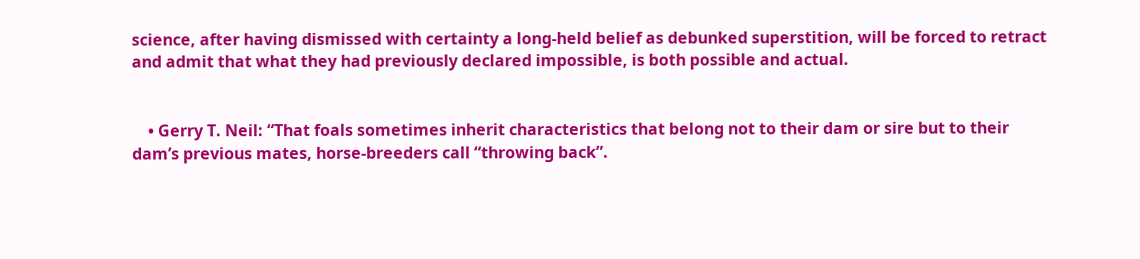science, after having dismissed with certainty a long-held belief as debunked superstition, will be forced to retract and admit that what they had previously declared impossible, is both possible and actual.


    • Gerry T. Neil: “That foals sometimes inherit characteristics that belong not to their dam or sire but to their dam’s previous mates, horse-breeders call “throwing back”.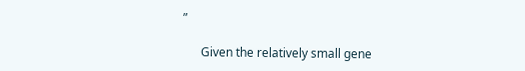”

      Given the relatively small gene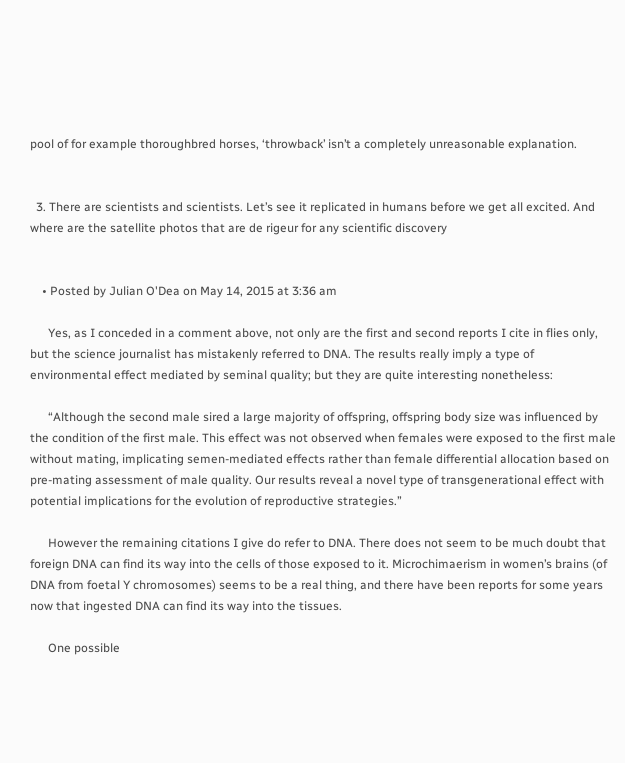pool of for example thoroughbred horses, ‘throwback’ isn’t a completely unreasonable explanation.


  3. There are scientists and scientists. Let’s see it replicated in humans before we get all excited. And where are the satellite photos that are de rigeur for any scientific discovery


    • Posted by Julian O'Dea on May 14, 2015 at 3:36 am

      Yes, as I conceded in a comment above, not only are the first and second reports I cite in flies only, but the science journalist has mistakenly referred to DNA. The results really imply a type of environmental effect mediated by seminal quality; but they are quite interesting nonetheless:

      “Although the second male sired a large majority of offspring, offspring body size was influenced by the condition of the first male. This effect was not observed when females were exposed to the first male without mating, implicating semen-mediated effects rather than female differential allocation based on pre-mating assessment of male quality. Our results reveal a novel type of transgenerational effect with potential implications for the evolution of reproductive strategies.”

      However the remaining citations I give do refer to DNA. There does not seem to be much doubt that foreign DNA can find its way into the cells of those exposed to it. Microchimaerism in women’s brains (of DNA from foetal Y chromosomes) seems to be a real thing, and there have been reports for some years now that ingested DNA can find its way into the tissues.

      One possible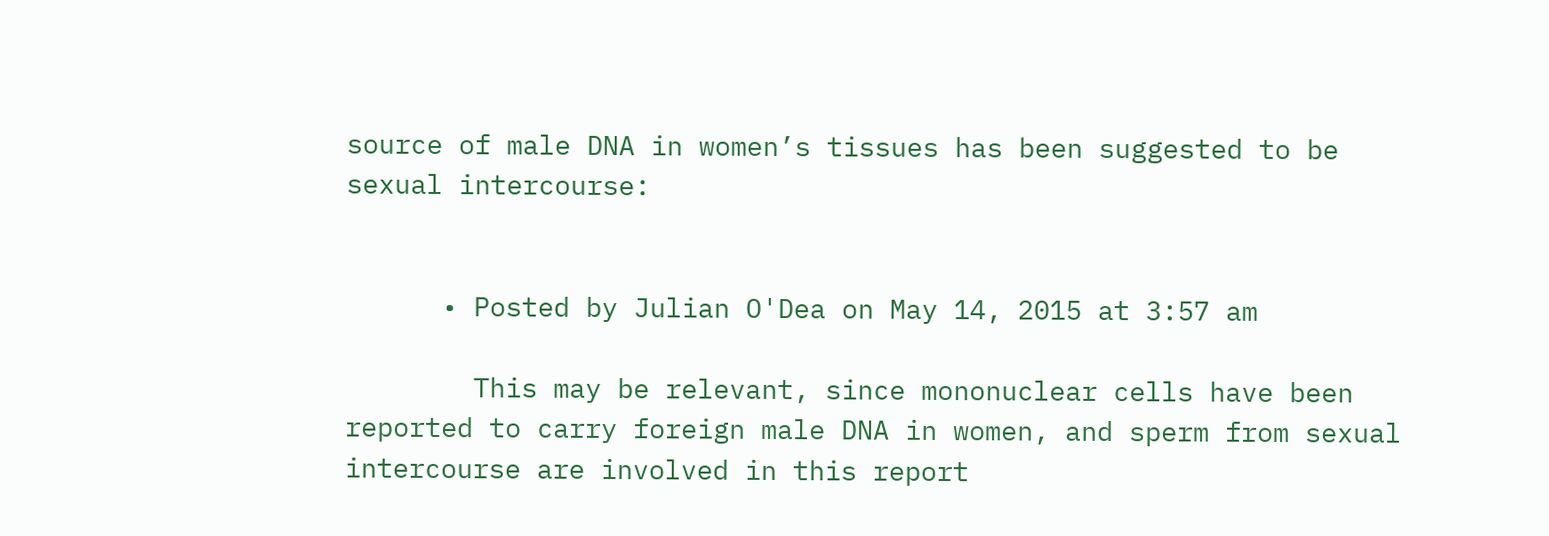source of male DNA in women’s tissues has been suggested to be sexual intercourse:


      • Posted by Julian O'Dea on May 14, 2015 at 3:57 am

        This may be relevant, since mononuclear cells have been reported to carry foreign male DNA in women, and sperm from sexual intercourse are involved in this report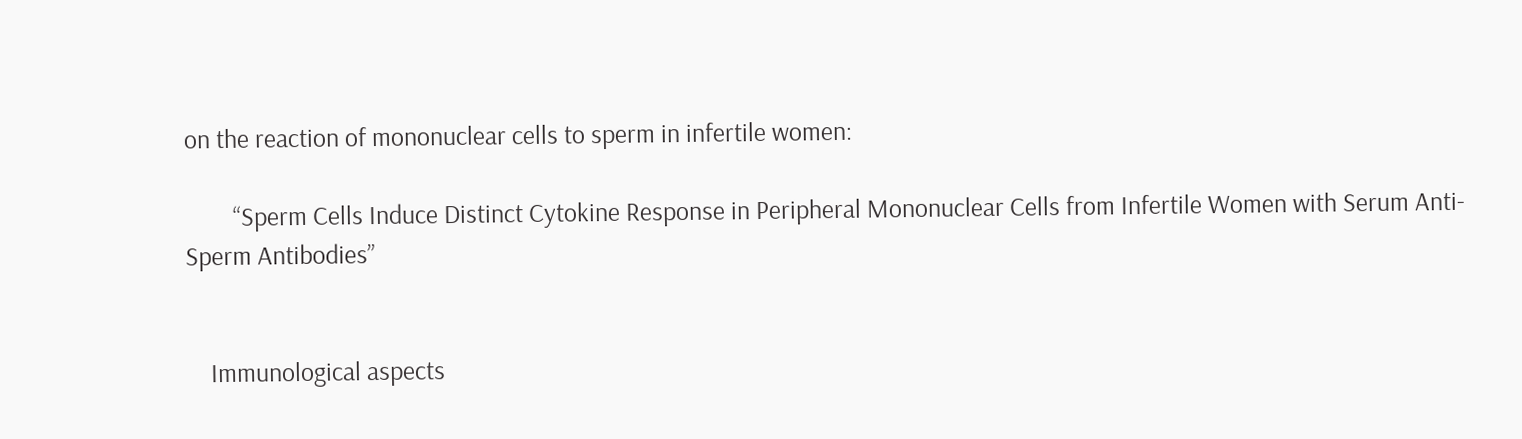on the reaction of mononuclear cells to sperm in infertile women:

        “Sperm Cells Induce Distinct Cytokine Response in Peripheral Mononuclear Cells from Infertile Women with Serum Anti-Sperm Antibodies”


    Immunological aspects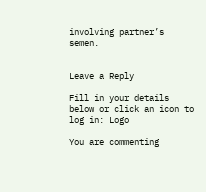involving partner’s semen.


Leave a Reply

Fill in your details below or click an icon to log in: Logo

You are commenting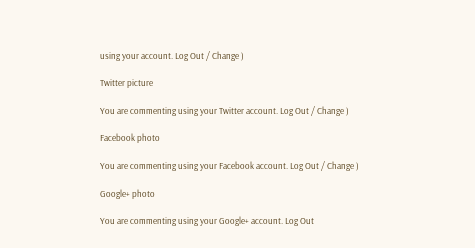using your account. Log Out / Change )

Twitter picture

You are commenting using your Twitter account. Log Out / Change )

Facebook photo

You are commenting using your Facebook account. Log Out / Change )

Google+ photo

You are commenting using your Google+ account. Log Out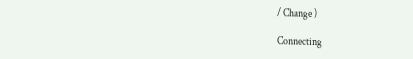/ Change )

Connecting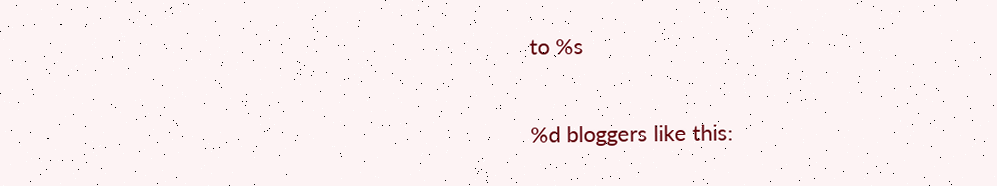to %s

%d bloggers like this: